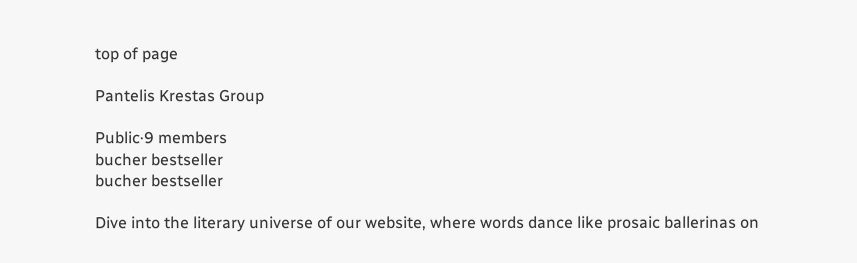top of page

Pantelis Krestas Group

Public·9 members
bucher bestseller
bucher bestseller

Dive into the literary universe of our website, where words dance like prosaic ballerinas on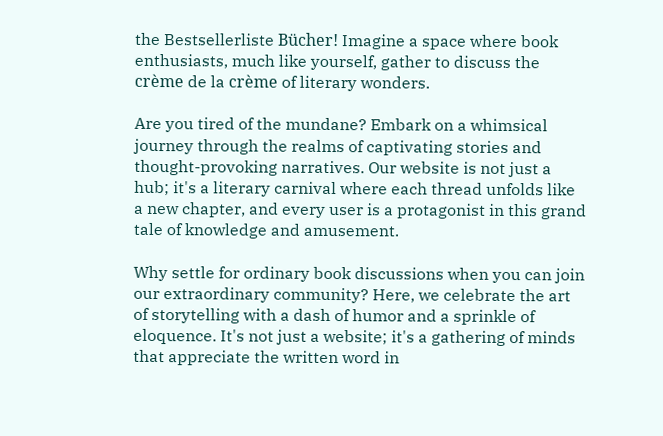the Bestsellerliste Bücher! Imagine a space where book enthusiasts, much like yourself, gather to discuss the crème de la crème of literary wonders.

Are you tired of the mundane? Embark on a whimsical journey through the realms of captivating stories and thought-provoking narratives. Our website is not just a hub; it's a literary carnival where each thread unfolds like a new chapter, and every user is a protagonist in this grand tale of knowledge and amusement.

Why settle for ordinary book discussions when you can join our extraordinary community? Here, we celebrate the art of storytelling with a dash of humor and a sprinkle of eloquence. It's not just a website; it's a gathering of minds that appreciate the written word in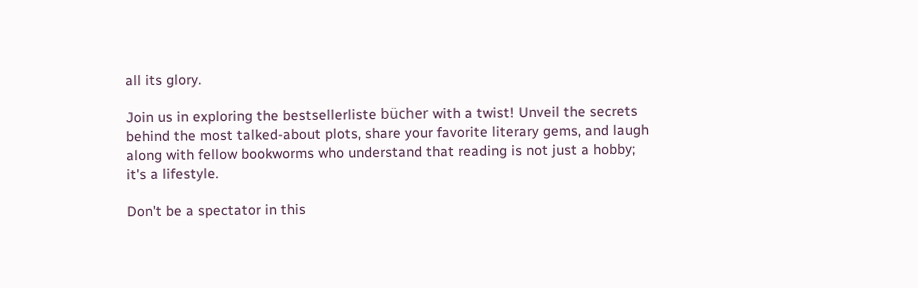all its glory.

Join us in exploring the bestsellerliste bücher with a twist! Unveil the secrets behind the most talked-about plots, share your favorite literary gems, and laugh along with fellow bookworms who understand that reading is not just a hobby; it's a lifestyle.

Don't be a spectator in this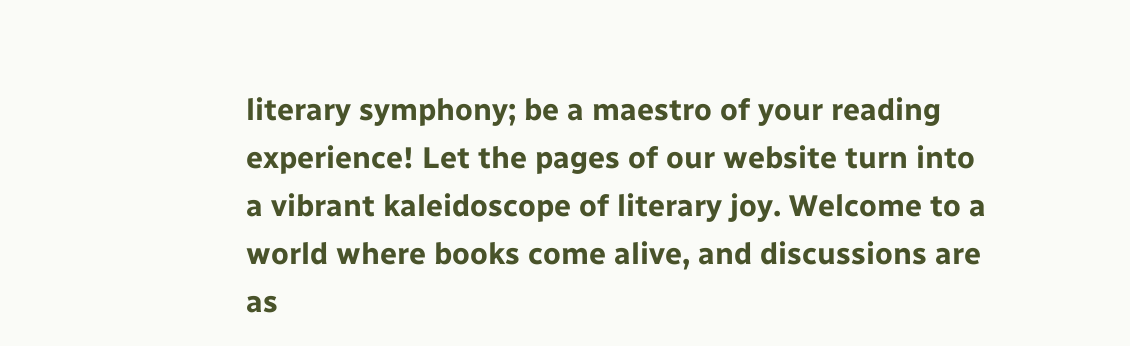literary symphony; be a maestro of your reading experience! Let the pages of our website turn into a vibrant kaleidoscope of literary joy. Welcome to a world where books come alive, and discussions are as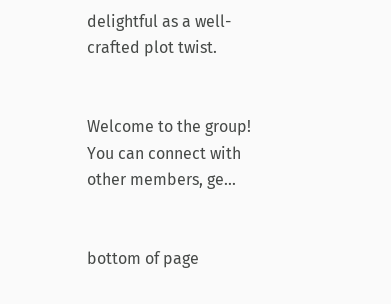delightful as a well-crafted plot twist.


Welcome to the group! You can connect with other members, ge...


bottom of page